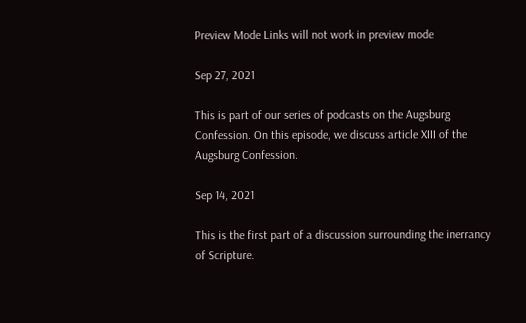Preview Mode Links will not work in preview mode

Sep 27, 2021

This is part of our series of podcasts on the Augsburg Confession. On this episode, we discuss article XIII of the Augsburg Confession.

Sep 14, 2021

This is the first part of a discussion surrounding the inerrancy of Scripture.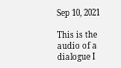Sep 10, 2021

This is the audio of a dialogue I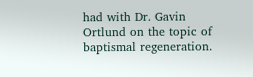had with Dr. Gavin Ortlund on the topic of baptismal regeneration.